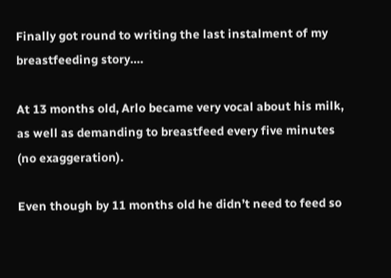Finally got round to writing the last instalment of my breastfeeding story….

At 13 months old, Arlo became very vocal about his milk, as well as demanding to breastfeed every five minutes (no exaggeration).

Even though by 11 months old he didn’t need to feed so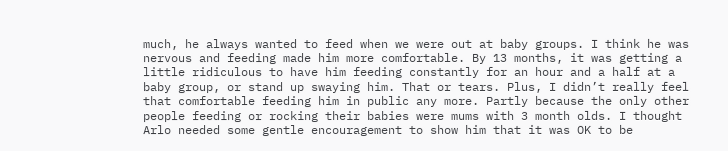much, he always wanted to feed when we were out at baby groups. I think he was nervous and feeding made him more comfortable. By 13 months, it was getting a little ridiculous to have him feeding constantly for an hour and a half at a baby group, or stand up swaying him. That or tears. Plus, I didn’t really feel that comfortable feeding him in public any more. Partly because the only other people feeding or rocking their babies were mums with 3 month olds. I thought Arlo needed some gentle encouragement to show him that it was OK to be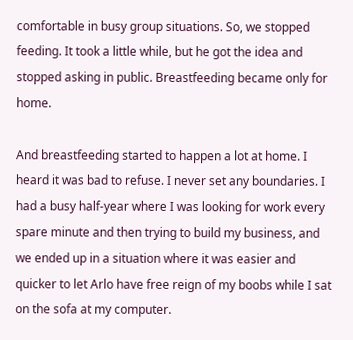comfortable in busy group situations. So, we stopped feeding. It took a little while, but he got the idea and stopped asking in public. Breastfeeding became only for home.

And breastfeeding started to happen a lot at home. I heard it was bad to refuse. I never set any boundaries. I had a busy half-year where I was looking for work every spare minute and then trying to build my business, and we ended up in a situation where it was easier and quicker to let Arlo have free reign of my boobs while I sat on the sofa at my computer.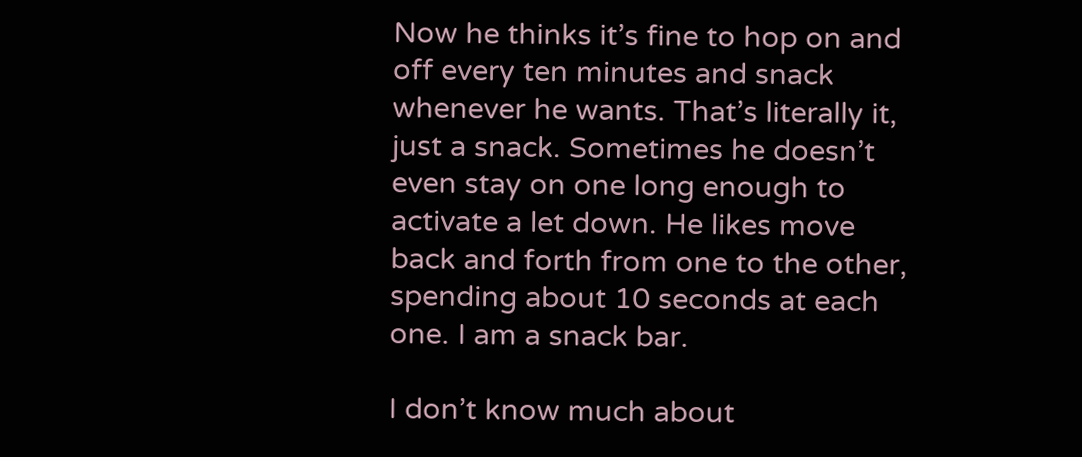Now he thinks it’s fine to hop on and off every ten minutes and snack whenever he wants. That’s literally it, just a snack. Sometimes he doesn’t even stay on one long enough to activate a let down. He likes move back and forth from one to the other, spending about 10 seconds at each one. I am a snack bar.

I don’t know much about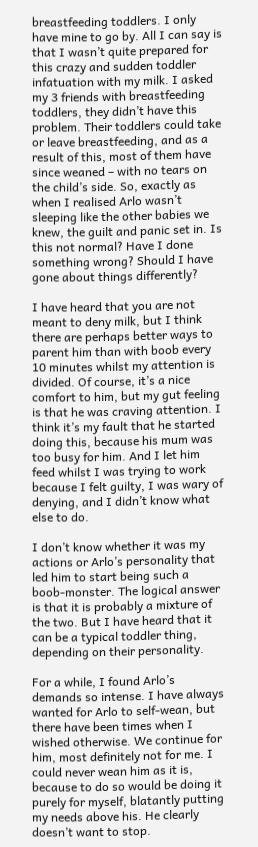breastfeeding toddlers. I only have mine to go by. All I can say is that I wasn’t quite prepared for this crazy and sudden toddler infatuation with my milk. I asked my 3 friends with breastfeeding toddlers, they didn’t have this problem. Their toddlers could take or leave breastfeeding, and as a result of this, most of them have since weaned – with no tears on the child’s side. So, exactly as when I realised Arlo wasn’t sleeping like the other babies we knew, the guilt and panic set in. Is this not normal? Have I done something wrong? Should I have gone about things differently?

I have heard that you are not meant to deny milk, but I think there are perhaps better ways to parent him than with boob every 10 minutes whilst my attention is divided. Of course, it’s a nice comfort to him, but my gut feeling is that he was craving attention. I think it’s my fault that he started doing this, because his mum was too busy for him. And I let him feed whilst I was trying to work because I felt guilty, I was wary of denying, and I didn’t know what else to do.

I don’t know whether it was my actions or Arlo’s personality that led him to start being such a boob-monster. The logical answer is that it is probably a mixture of the two. But I have heard that it can be a typical toddler thing, depending on their personality.

For a while, I found Arlo’s demands so intense. I have always wanted for Arlo to self-wean, but there have been times when I wished otherwise. We continue for him, most definitely not for me. I could never wean him as it is, because to do so would be doing it purely for myself, blatantly putting my needs above his. He clearly doesn’t want to stop.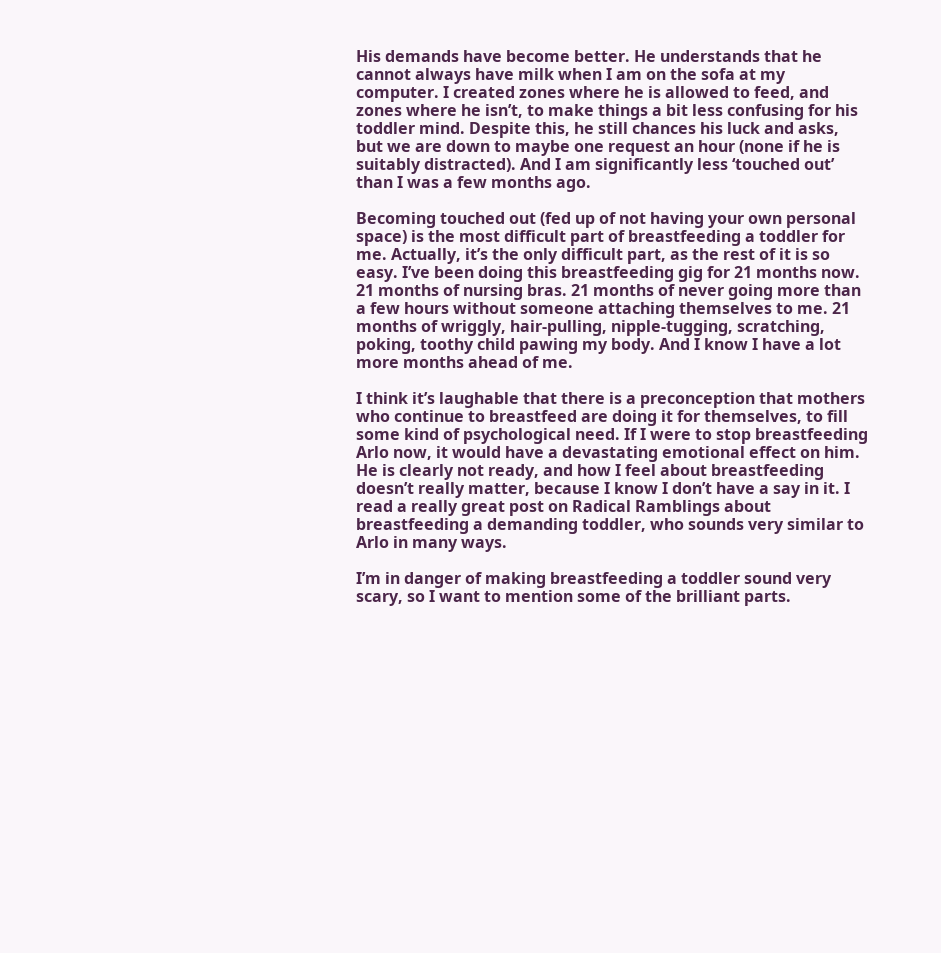His demands have become better. He understands that he cannot always have milk when I am on the sofa at my computer. I created zones where he is allowed to feed, and zones where he isn’t, to make things a bit less confusing for his toddler mind. Despite this, he still chances his luck and asks, but we are down to maybe one request an hour (none if he is suitably distracted). And I am significantly less ‘touched out’ than I was a few months ago.

Becoming touched out (fed up of not having your own personal space) is the most difficult part of breastfeeding a toddler for me. Actually, it’s the only difficult part, as the rest of it is so easy. I’ve been doing this breastfeeding gig for 21 months now. 21 months of nursing bras. 21 months of never going more than a few hours without someone attaching themselves to me. 21 months of wriggly, hair-pulling, nipple-tugging, scratching, poking, toothy child pawing my body. And I know I have a lot more months ahead of me.

I think it’s laughable that there is a preconception that mothers who continue to breastfeed are doing it for themselves, to fill some kind of psychological need. If I were to stop breastfeeding Arlo now, it would have a devastating emotional effect on him. He is clearly not ready, and how I feel about breastfeeding doesn’t really matter, because I know I don’t have a say in it. I read a really great post on Radical Ramblings about breastfeeding a demanding toddler, who sounds very similar to Arlo in many ways.

I’m in danger of making breastfeeding a toddler sound very scary, so I want to mention some of the brilliant parts.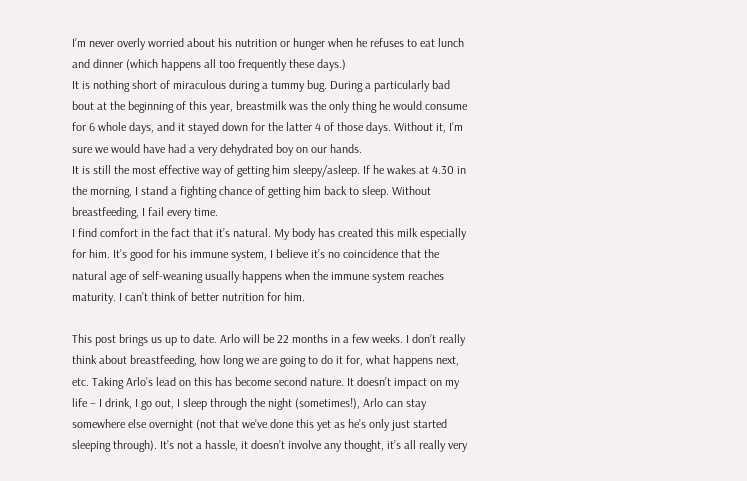I’m never overly worried about his nutrition or hunger when he refuses to eat lunch and dinner (which happens all too frequently these days.)
It is nothing short of miraculous during a tummy bug. During a particularly bad bout at the beginning of this year, breastmilk was the only thing he would consume for 6 whole days, and it stayed down for the latter 4 of those days. Without it, I’m sure we would have had a very dehydrated boy on our hands.
It is still the most effective way of getting him sleepy/asleep. If he wakes at 4.30 in the morning, I stand a fighting chance of getting him back to sleep. Without breastfeeding, I fail every time.
I find comfort in the fact that it’s natural. My body has created this milk especially for him. It’s good for his immune system, I believe it’s no coincidence that the natural age of self-weaning usually happens when the immune system reaches maturity. I can’t think of better nutrition for him.

This post brings us up to date. Arlo will be 22 months in a few weeks. I don’t really think about breastfeeding, how long we are going to do it for, what happens next, etc. Taking Arlo’s lead on this has become second nature. It doesn’t impact on my life – I drink, I go out, I sleep through the night (sometimes!), Arlo can stay somewhere else overnight (not that we’ve done this yet as he’s only just started sleeping through). It’s not a hassle, it doesn’t involve any thought, it’s all really very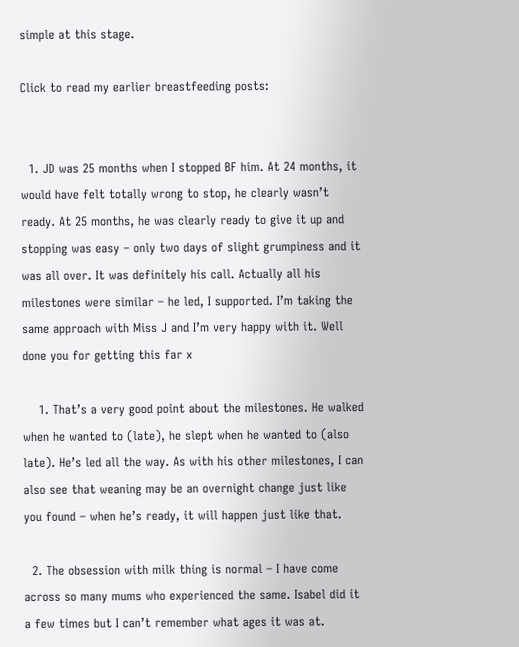simple at this stage.

Click to read my earlier breastfeeding posts:


  1. JD was 25 months when I stopped BF him. At 24 months, it would have felt totally wrong to stop, he clearly wasn’t ready. At 25 months, he was clearly ready to give it up and stopping was easy – only two days of slight grumpiness and it was all over. It was definitely his call. Actually all his milestones were similar – he led, I supported. I’m taking the same approach with Miss J and I’m very happy with it. Well done you for getting this far x

    1. That’s a very good point about the milestones. He walked when he wanted to (late), he slept when he wanted to (also late). He’s led all the way. As with his other milestones, I can also see that weaning may be an overnight change just like you found – when he’s ready, it will happen just like that.

  2. The obsession with milk thing is normal – I have come across so many mums who experienced the same. Isabel did it a few times but I can’t remember what ages it was at.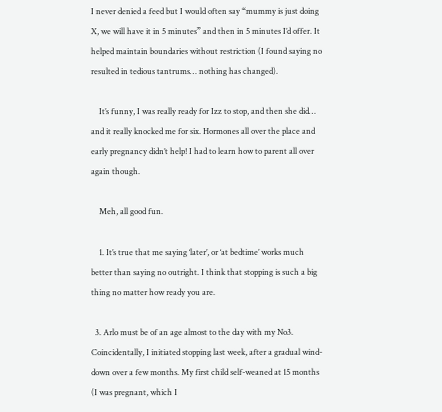I never denied a feed but I would often say “mummy is just doing X, we will have it in 5 minutes” and then in 5 minutes I’d offer. It helped maintain boundaries without restriction (I found saying no resulted in tedious tantrums… nothing has changed).

    It’s funny, I was really ready for Izz to stop, and then she did… and it really knocked me for six. Hormones all over the place and early pregnancy didn’t help! I had to learn how to parent all over again though.

    Meh, all good fun.

    1. It’s true that me saying ‘later’, or ‘at bedtime’ works much better than saying no outright. I think that stopping is such a big thing no matter how ready you are.

  3. Arlo must be of an age almost to the day with my No3. Coincidentally, I initiated stopping last week, after a gradual wind-down over a few months. My first child self-weaned at 15 months (I was pregnant, which I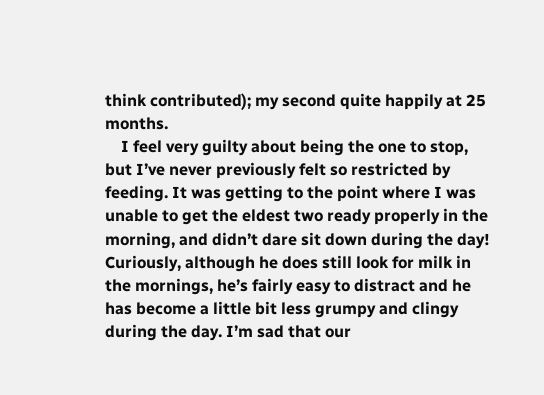think contributed); my second quite happily at 25 months.
    I feel very guilty about being the one to stop, but I’ve never previously felt so restricted by feeding. It was getting to the point where I was unable to get the eldest two ready properly in the morning, and didn’t dare sit down during the day! Curiously, although he does still look for milk in the mornings, he’s fairly easy to distract and he has become a little bit less grumpy and clingy during the day. I’m sad that our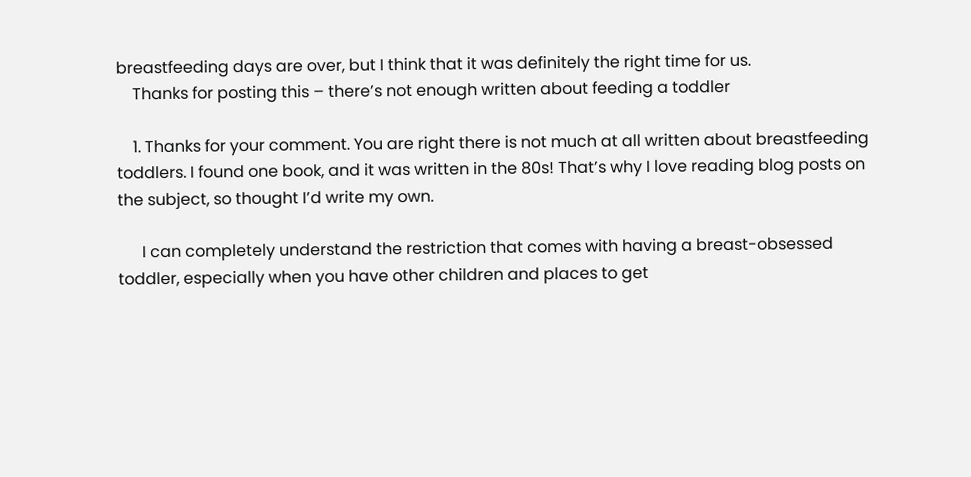breastfeeding days are over, but I think that it was definitely the right time for us.
    Thanks for posting this – there’s not enough written about feeding a toddler

    1. Thanks for your comment. You are right there is not much at all written about breastfeeding toddlers. I found one book, and it was written in the 80s! That’s why I love reading blog posts on the subject, so thought I’d write my own.

      I can completely understand the restriction that comes with having a breast-obsessed toddler, especially when you have other children and places to get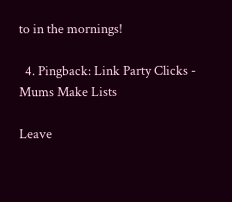to in the mornings!

  4. Pingback: Link Party Clicks - Mums Make Lists

Leave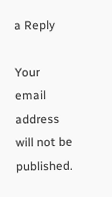a Reply

Your email address will not be published.